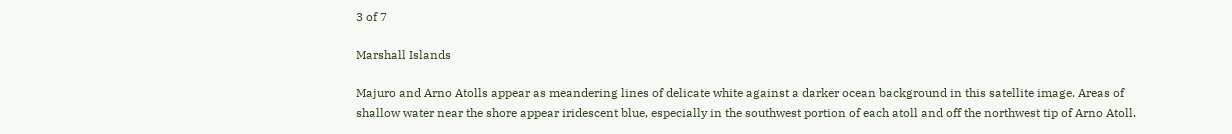3 of 7

Marshall Islands

Majuro and Arno Atolls appear as meandering lines of delicate white against a darker ocean background in this satellite image. Areas of shallow water near the shore appear iridescent blue, especially in the southwest portion of each atoll and off the northwest tip of Arno Atoll.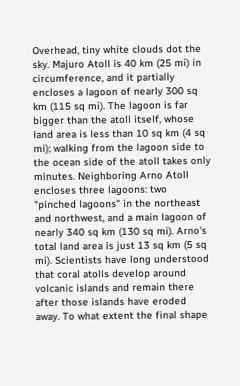Overhead, tiny white clouds dot the sky. Majuro Atoll is 40 km (25 mi) in circumference, and it partially encloses a lagoon of nearly 300 sq km (115 sq mi). The lagoon is far bigger than the atoll itself, whose land area is less than 10 sq km (4 sq mi); walking from the lagoon side to the ocean side of the atoll takes only minutes. Neighboring Arno Atoll encloses three lagoons: two "pinched lagoons" in the northeast and northwest, and a main lagoon of nearly 340 sq km (130 sq mi). Arno's total land area is just 13 sq km (5 sq mi). Scientists have long understood that coral atolls develop around volcanic islands and remain there after those islands have eroded away. To what extent the final shape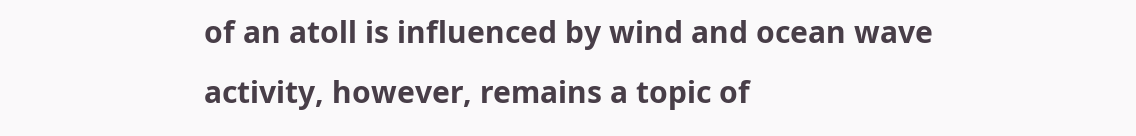of an atoll is influenced by wind and ocean wave activity, however, remains a topic of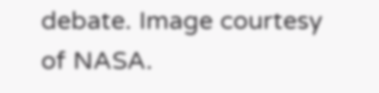debate. Image courtesy of NASA.